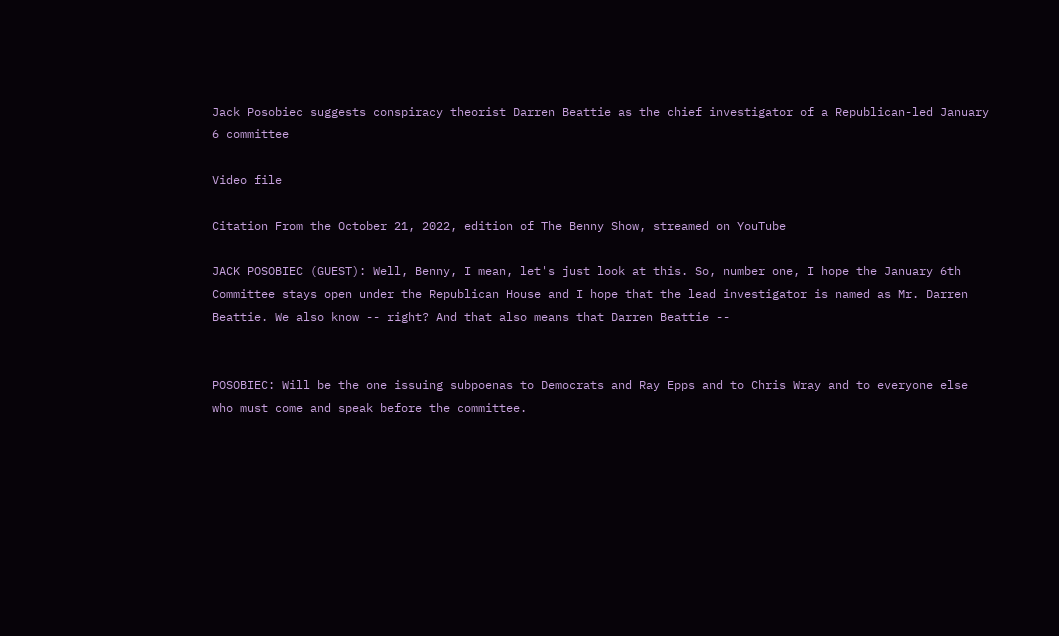Jack Posobiec suggests conspiracy theorist Darren Beattie as the chief investigator of a Republican-led January 6 committee

Video file

Citation From the October 21, 2022, edition of The Benny Show, streamed on YouTube

JACK POSOBIEC (GUEST): Well, Benny, I mean, let's just look at this. So, number one, I hope the January 6th Committee stays open under the Republican House and I hope that the lead investigator is named as Mr. Darren Beattie. We also know -- right? And that also means that Darren Beattie --


POSOBIEC: Will be the one issuing subpoenas to Democrats and Ray Epps and to Chris Wray and to everyone else who must come and speak before the committee.